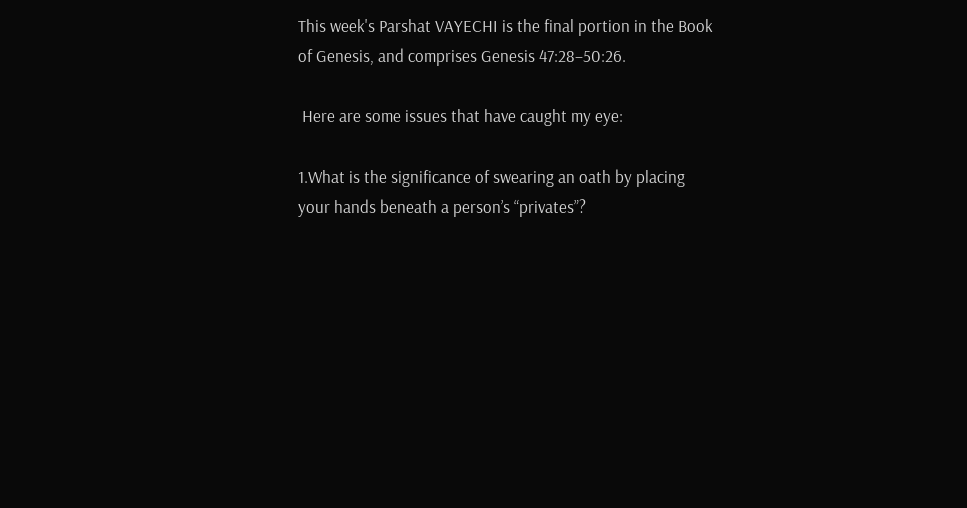This week's Parshat VAYECHI is the final portion in the Book of Genesis, and comprises Genesis 47:28–50:26.

 Here are some issues that have caught my eye:

1.What is the significance of swearing an oath by placing your hands beneath a person’s “privates”?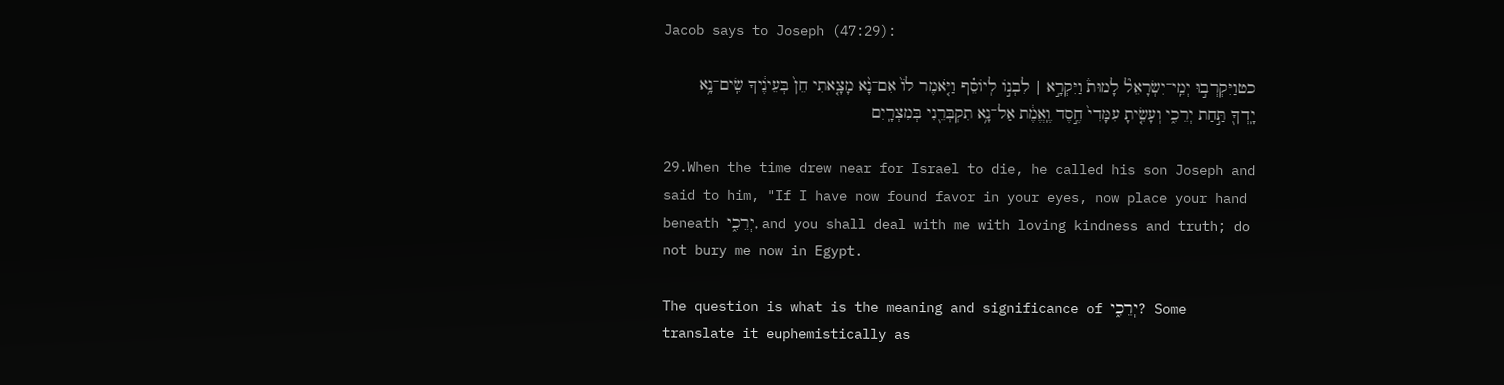Jacob says to Joseph (47:29):

כטוַיִּקְרְב֣וּ יְמֵֽי־יִשְׂרָאֵל֘ לָמוּת֒ וַיִּקְרָ֣א | לִבְנ֣וֹ לְיוֹסֵ֗ף וַיֹּ֤אמֶר לוֹ֙ אִם־נָ֨א מָצָ֤אתִי חֵן֙ בְּעֵינֶ֔יךָ שִֽׂים־נָ֥א יָֽדְךָ֖ תַּ֣חַת יְרֵכִ֑י וְעָשִׂ֤יתָ עִמָּדִי֙ חֶ֣סֶד וֶֽאֱמֶ֔ת אַל־נָ֥א תִקְבְּרֵ֖נִי בְּמִצְרָֽיִם

29.When the time drew near for Israel to die, he called his son Joseph and said to him, "If I have now found favor in your eyes, now place your hand beneath יְרֵכִ֑י, and you shall deal with me with loving kindness and truth; do not bury me now in Egypt.

The question is what is the meaning and significance of יְרֵכִ֑י?  Some translate it euphemistically as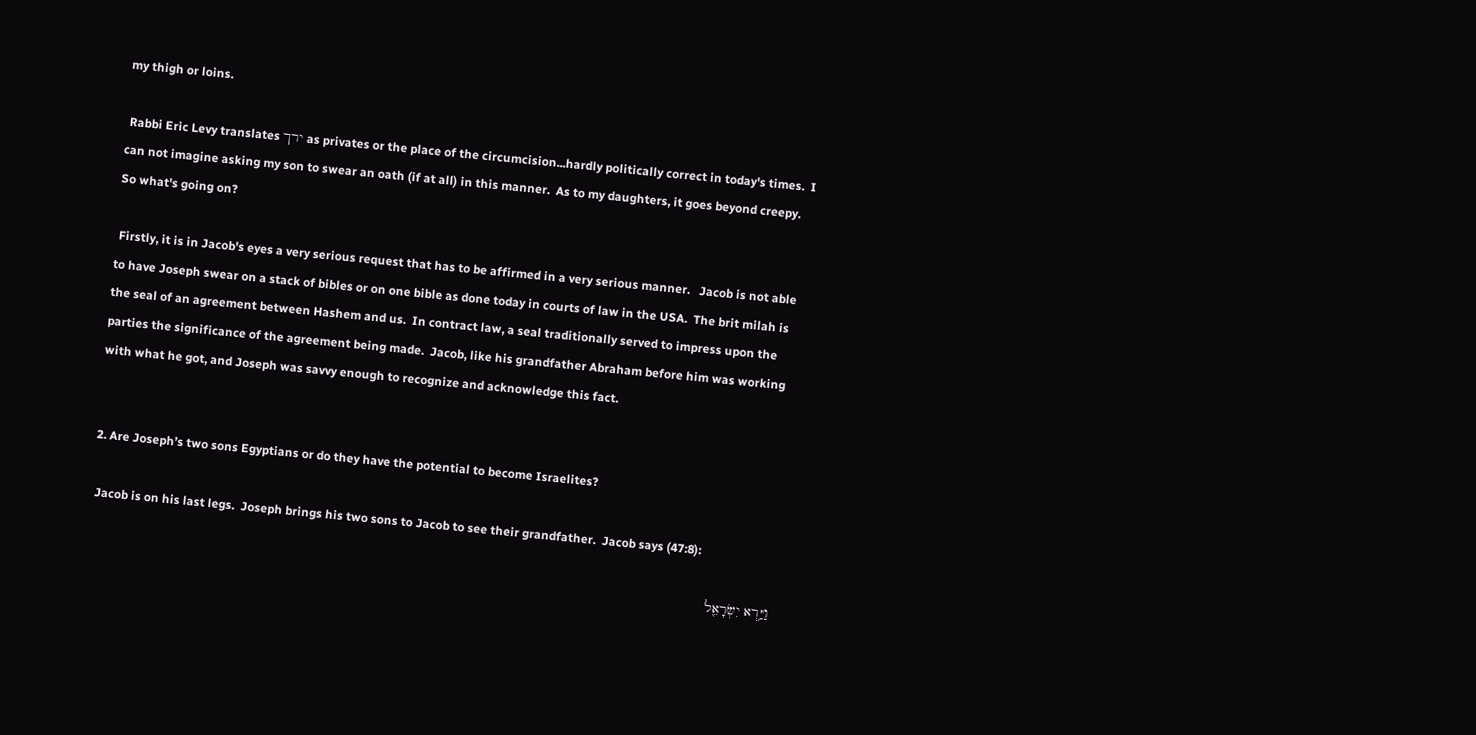my thigh or loins.

 Rabbi Eric Levy translates ירך as privates or the place of the circumcision...hardly politically correct in today's times.  I can not imagine asking my son to swear an oath (if at all) in this manner.  As to my daughters, it goes beyond creepy.  So what's going on?

 Firstly, it is in Jacob's eyes a very serious request that has to be affirmed in a very serious manner.   Jacob is not able to have Joseph swear on a stack of bibles or on one bible as done today in courts of law in the USA.  The brit milah is the seal of an agreement between Hashem and us.  In contract law, a seal traditionally served to impress upon the parties the significance of the agreement being made.  Jacob, like his grandfather Abraham before him was working with what he got, and Joseph was savvy enough to recognize and acknowledge this fact.


2. Are Joseph’s two sons Egyptians or do they have the potential to become Israelites?

 Jacob is on his last legs.  Joseph brings his two sons to Jacob to see their grandfather.  Jacob says (47:8):

  וַיַּ֥רְא יִשְׂרָאֵ֖ל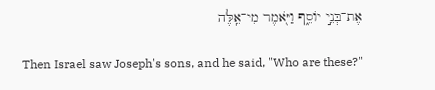אֶת־בְּנֵ֣י יוֹסֵ֑ף וַיֹּ֖אמֶר מִי־אֵֽלֶּה

Then Israel saw Joseph's sons, and he said, "Who are these?"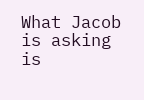What Jacob is asking is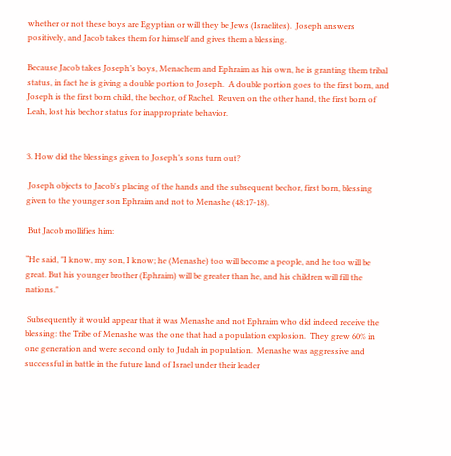whether or not these boys are Egyptian or will they be Jews (Israelites).  Joseph answers positively, and Jacob takes them for himself and gives them a blessing.

Because Jacob takes Joseph’s boys, Menachem and Ephraim as his own, he is granting them tribal status, in fact he is giving a double portion to Joseph.  A double portion goes to the first born, and Joseph is the first born child, the bechor, of Rachel.  Reuven on the other hand, the first born of Leah, lost his bechor status for inappropriate behavior.


3. How did the blessings given to Joseph’s sons turn out?

 Joseph objects to Jacob's placing of the hands and the subsequent bechor, first born, blessing given to the younger son Ephraim and not to Menashe (48:17-18).

 But Jacob mollifies him:

“He said, "I know, my son, I know; he (Menashe) too will become a people, and he too will be great. But his younger brother (Ephraim) will be greater than he, and his children will fill the nations."

 Subsequently it would appear that it was Menashe and not Ephraim who did indeed receive the blessing: the Tribe of Menashe was the one that had a population explosion.  They grew 60% in one generation and were second only to Judah in population.  Menashe was aggressive and successful in battle in the future land of Israel under their leader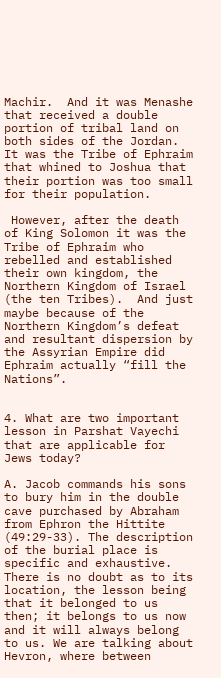Machir.  And it was Menashe that received a double portion of tribal land on both sides of the Jordan.  It was the Tribe of Ephraim that whined to Joshua that their portion was too small for their population.

 However, after the death of King Solomon it was the Tribe of Ephraim who rebelled and established their own kingdom, the Northern Kingdom of Israel (the ten Tribes).  And just maybe because of the Northern Kingdom’s defeat and resultant dispersion by the Assyrian Empire did Ephraim actually “fill the Nations”.


4. What are two important lesson in Parshat Vayechi that are applicable for Jews today?

A. Jacob commands his sons to bury him in the double cave purchased by Abraham from Ephron the Hittite (49:29-33). The description of the burial place is specific and exhaustive. There is no doubt as to its location, the lesson being that it belonged to us then; it belongs to us now and it will always belong to us. We are talking about Hevron, where between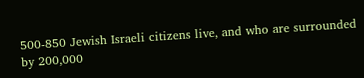500-850 Jewish Israeli citizens live, and who are surrounded by 200,000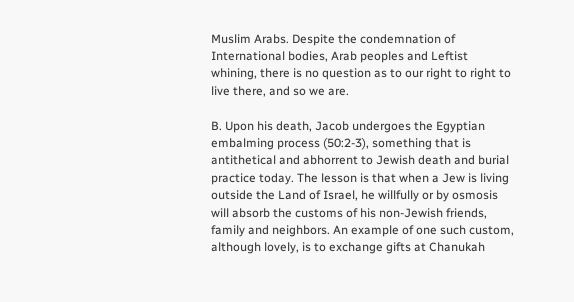Muslim Arabs. Despite the condemnation of International bodies, Arab peoples and Leftist whining, there is no question as to our right to right to live there, and so we are.

B. Upon his death, Jacob undergoes the Egyptian embalming process (50:2-3), something that is antithetical and abhorrent to Jewish death and burial practice today. The lesson is that when a Jew is living outside the Land of Israel, he willfully or by osmosis will absorb the customs of his non-Jewish friends, family and neighbors. An example of one such custom, although lovely, is to exchange gifts at Chanukah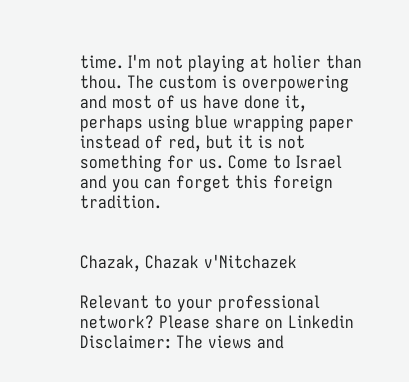time. I'm not playing at holier than thou. The custom is overpowering and most of us have done it, perhaps using blue wrapping paper instead of red, but it is not something for us. Come to Israel and you can forget this foreign tradition.


Chazak, Chazak v'Nitchazek

Relevant to your professional network? Please share on Linkedin
Disclaimer: The views and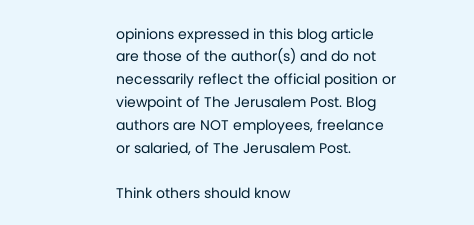opinions expressed in this blog article are those of the author(s) and do not necessarily reflect the official position or viewpoint of The Jerusalem Post. Blog authors are NOT employees, freelance or salaried, of The Jerusalem Post.

Think others should know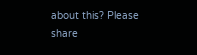about this? Please share